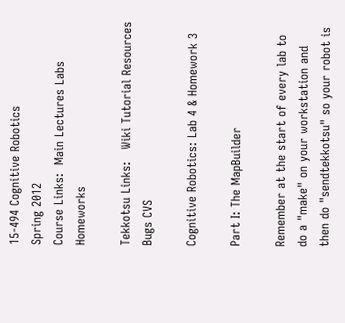15-494 Cognitive Robotics
Spring 2012
Course Links:  Main Lectures Labs Homeworks

Tekkotsu Links:   Wiki Tutorial Resources Bugs CVS

Cognitive Robotics: Lab 4 & Homework 3

Part I: The MapBuilder

Remember at the start of every lab to do a "make" on your workstation and then do "sendtekkotsu" so your robot is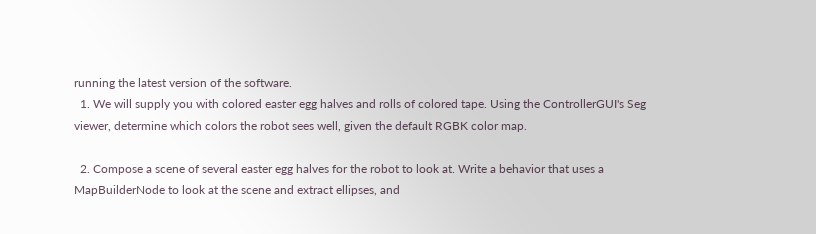running the latest version of the software.
  1. We will supply you with colored easter egg halves and rolls of colored tape. Using the ControllerGUI's Seg viewer, determine which colors the robot sees well, given the default RGBK color map.

  2. Compose a scene of several easter egg halves for the robot to look at. Write a behavior that uses a MapBuilderNode to look at the scene and extract ellipses, and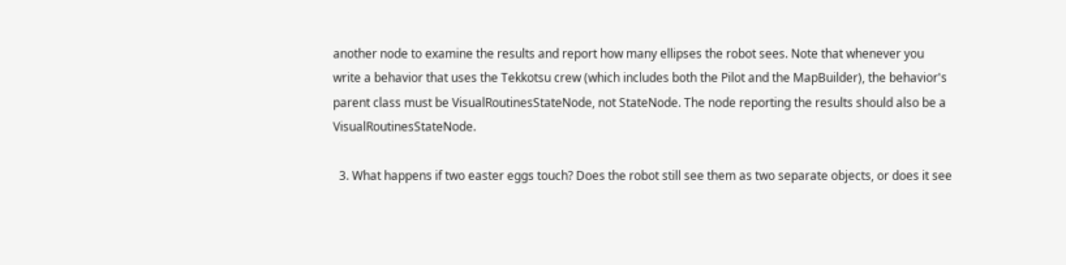another node to examine the results and report how many ellipses the robot sees. Note that whenever you write a behavior that uses the Tekkotsu crew (which includes both the Pilot and the MapBuilder), the behavior's parent class must be VisualRoutinesStateNode, not StateNode. The node reporting the results should also be a VisualRoutinesStateNode.

  3. What happens if two easter eggs touch? Does the robot still see them as two separate objects, or does it see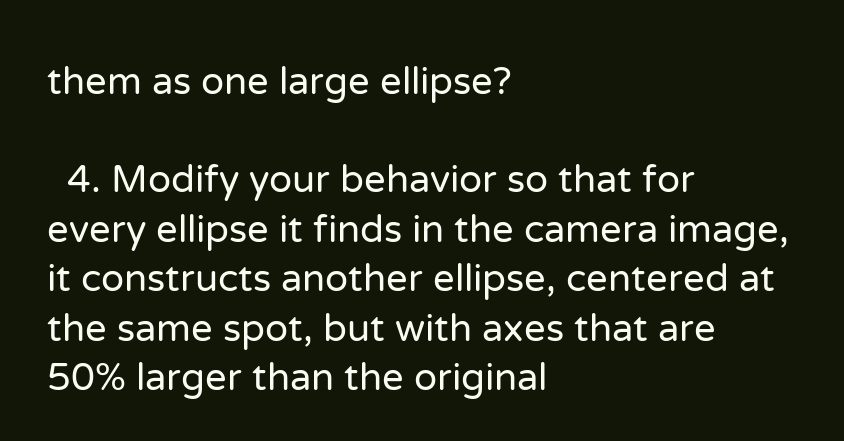them as one large ellipse?

  4. Modify your behavior so that for every ellipse it finds in the camera image, it constructs another ellipse, centered at the same spot, but with axes that are 50% larger than the original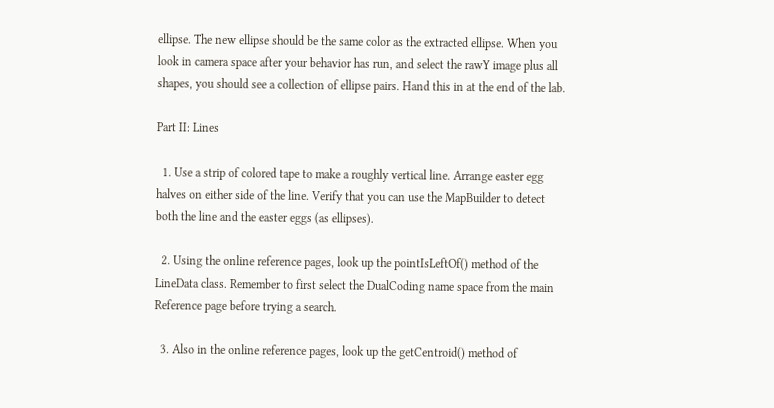ellipse. The new ellipse should be the same color as the extracted ellipse. When you look in camera space after your behavior has run, and select the rawY image plus all shapes, you should see a collection of ellipse pairs. Hand this in at the end of the lab.

Part II: Lines

  1. Use a strip of colored tape to make a roughly vertical line. Arrange easter egg halves on either side of the line. Verify that you can use the MapBuilder to detect both the line and the easter eggs (as ellipses).

  2. Using the online reference pages, look up the pointIsLeftOf() method of the LineData class. Remember to first select the DualCoding name space from the main Reference page before trying a search.

  3. Also in the online reference pages, look up the getCentroid() method of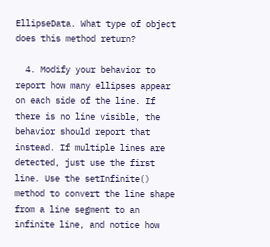EllipseData. What type of object does this method return?

  4. Modify your behavior to report how many ellipses appear on each side of the line. If there is no line visible, the behavior should report that instead. If multiple lines are detected, just use the first line. Use the setInfinite() method to convert the line shape from a line segment to an infinite line, and notice how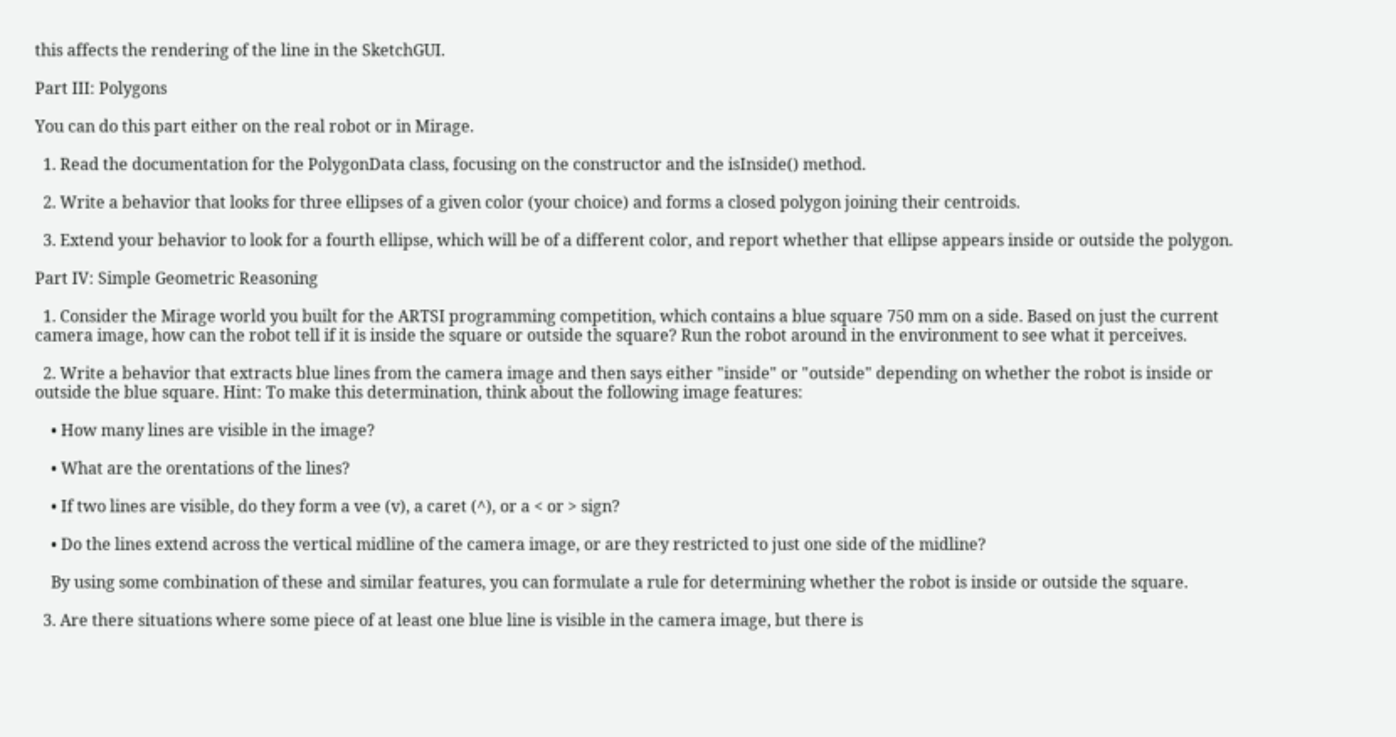this affects the rendering of the line in the SketchGUI.

Part III: Polygons

You can do this part either on the real robot or in Mirage.

  1. Read the documentation for the PolygonData class, focusing on the constructor and the isInside() method.

  2. Write a behavior that looks for three ellipses of a given color (your choice) and forms a closed polygon joining their centroids.

  3. Extend your behavior to look for a fourth ellipse, which will be of a different color, and report whether that ellipse appears inside or outside the polygon.

Part IV: Simple Geometric Reasoning

  1. Consider the Mirage world you built for the ARTSI programming competition, which contains a blue square 750 mm on a side. Based on just the current camera image, how can the robot tell if it is inside the square or outside the square? Run the robot around in the environment to see what it perceives.

  2. Write a behavior that extracts blue lines from the camera image and then says either "inside" or "outside" depending on whether the robot is inside or outside the blue square. Hint: To make this determination, think about the following image features:

    • How many lines are visible in the image?

    • What are the orentations of the lines?

    • If two lines are visible, do they form a vee (v), a caret (^), or a < or > sign?

    • Do the lines extend across the vertical midline of the camera image, or are they restricted to just one side of the midline?

    By using some combination of these and similar features, you can formulate a rule for determining whether the robot is inside or outside the square.

  3. Are there situations where some piece of at least one blue line is visible in the camera image, but there is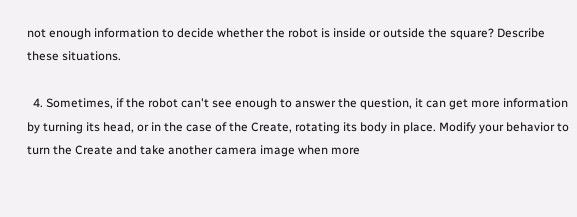not enough information to decide whether the robot is inside or outside the square? Describe these situations.

  4. Sometimes, if the robot can't see enough to answer the question, it can get more information by turning its head, or in the case of the Create, rotating its body in place. Modify your behavior to turn the Create and take another camera image when more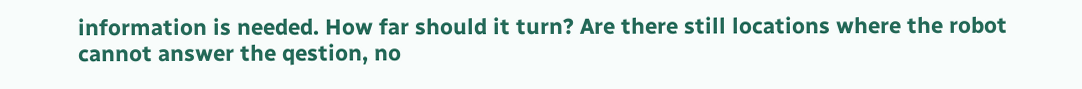information is needed. How far should it turn? Are there still locations where the robot cannot answer the qestion, no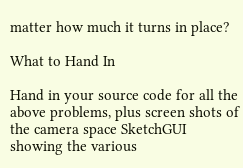matter how much it turns in place?

What to Hand In

Hand in your source code for all the above problems, plus screen shots of the camera space SketchGUI showing the various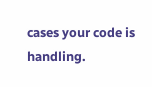cases your code is handling.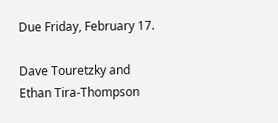Due Friday, February 17.

Dave Touretzky and Ethan Tira-Thompson